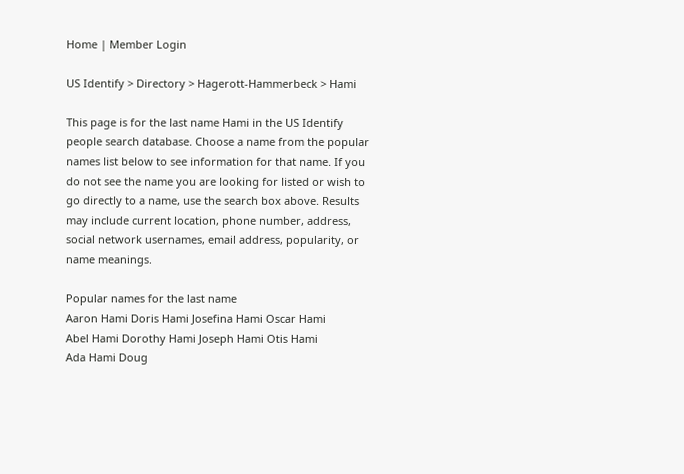Home | Member Login

US Identify > Directory > Hagerott-Hammerbeck > Hami

This page is for the last name Hami in the US Identify people search database. Choose a name from the popular names list below to see information for that name. If you do not see the name you are looking for listed or wish to go directly to a name, use the search box above. Results may include current location, phone number, address, social network usernames, email address, popularity, or name meanings.

Popular names for the last name
Aaron Hami Doris Hami Josefina Hami Oscar Hami
Abel Hami Dorothy Hami Joseph Hami Otis Hami
Ada Hami Doug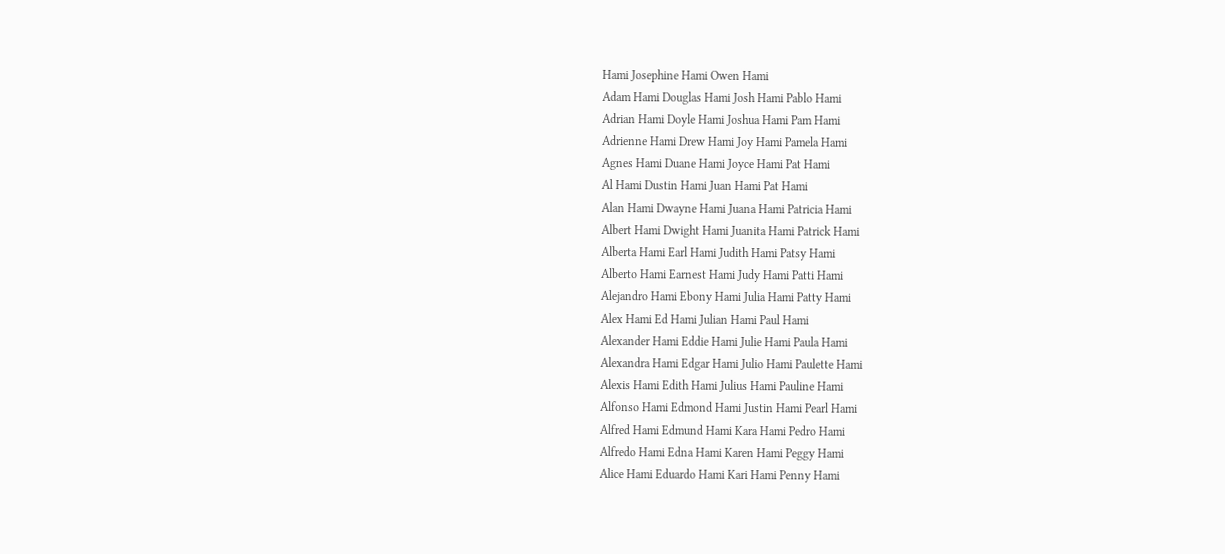Hami Josephine Hami Owen Hami
Adam Hami Douglas Hami Josh Hami Pablo Hami
Adrian Hami Doyle Hami Joshua Hami Pam Hami
Adrienne Hami Drew Hami Joy Hami Pamela Hami
Agnes Hami Duane Hami Joyce Hami Pat Hami
Al Hami Dustin Hami Juan Hami Pat Hami
Alan Hami Dwayne Hami Juana Hami Patricia Hami
Albert Hami Dwight Hami Juanita Hami Patrick Hami
Alberta Hami Earl Hami Judith Hami Patsy Hami
Alberto Hami Earnest Hami Judy Hami Patti Hami
Alejandro Hami Ebony Hami Julia Hami Patty Hami
Alex Hami Ed Hami Julian Hami Paul Hami
Alexander Hami Eddie Hami Julie Hami Paula Hami
Alexandra Hami Edgar Hami Julio Hami Paulette Hami
Alexis Hami Edith Hami Julius Hami Pauline Hami
Alfonso Hami Edmond Hami Justin Hami Pearl Hami
Alfred Hami Edmund Hami Kara Hami Pedro Hami
Alfredo Hami Edna Hami Karen Hami Peggy Hami
Alice Hami Eduardo Hami Kari Hami Penny Hami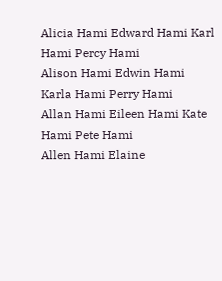Alicia Hami Edward Hami Karl Hami Percy Hami
Alison Hami Edwin Hami Karla Hami Perry Hami
Allan Hami Eileen Hami Kate Hami Pete Hami
Allen Hami Elaine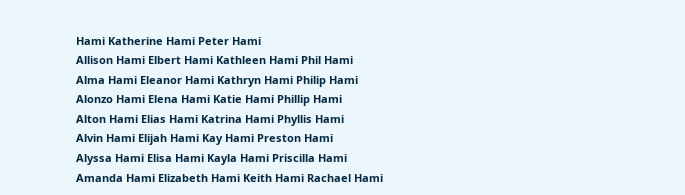Hami Katherine Hami Peter Hami
Allison Hami Elbert Hami Kathleen Hami Phil Hami
Alma Hami Eleanor Hami Kathryn Hami Philip Hami
Alonzo Hami Elena Hami Katie Hami Phillip Hami
Alton Hami Elias Hami Katrina Hami Phyllis Hami
Alvin Hami Elijah Hami Kay Hami Preston Hami
Alyssa Hami Elisa Hami Kayla Hami Priscilla Hami
Amanda Hami Elizabeth Hami Keith Hami Rachael Hami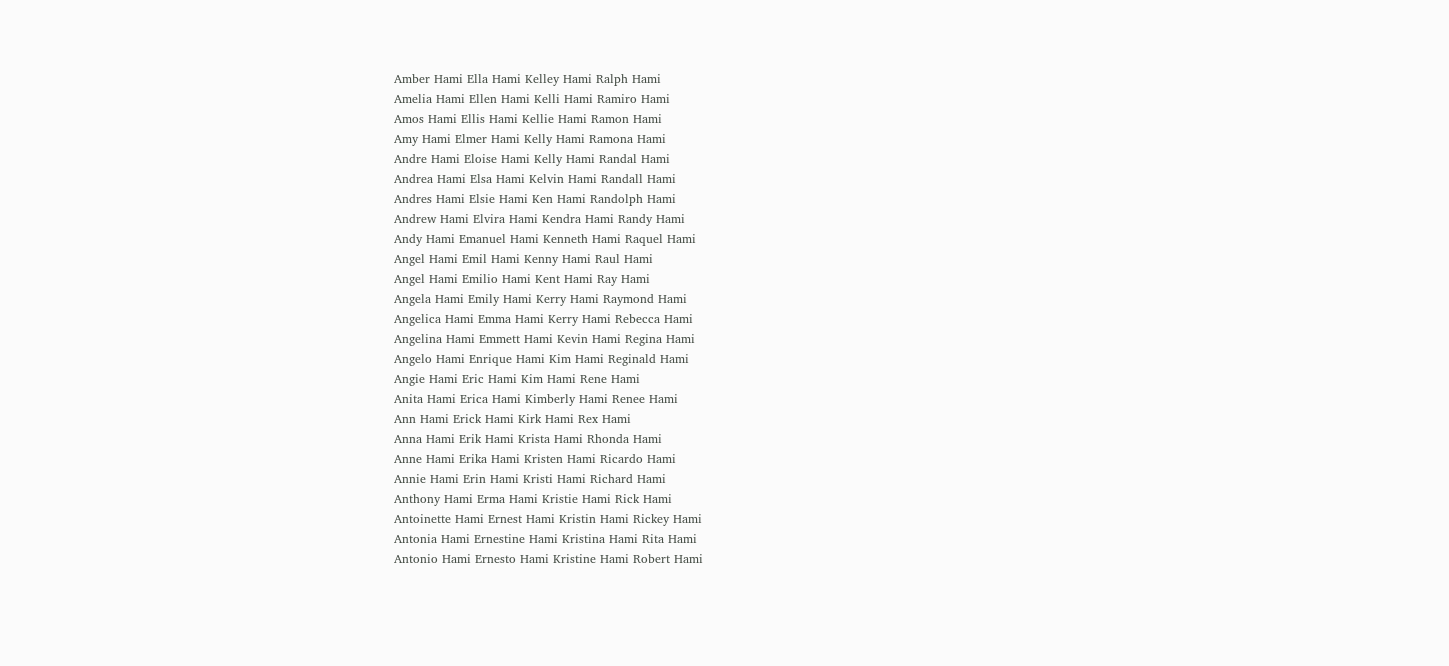Amber Hami Ella Hami Kelley Hami Ralph Hami
Amelia Hami Ellen Hami Kelli Hami Ramiro Hami
Amos Hami Ellis Hami Kellie Hami Ramon Hami
Amy Hami Elmer Hami Kelly Hami Ramona Hami
Andre Hami Eloise Hami Kelly Hami Randal Hami
Andrea Hami Elsa Hami Kelvin Hami Randall Hami
Andres Hami Elsie Hami Ken Hami Randolph Hami
Andrew Hami Elvira Hami Kendra Hami Randy Hami
Andy Hami Emanuel Hami Kenneth Hami Raquel Hami
Angel Hami Emil Hami Kenny Hami Raul Hami
Angel Hami Emilio Hami Kent Hami Ray Hami
Angela Hami Emily Hami Kerry Hami Raymond Hami
Angelica Hami Emma Hami Kerry Hami Rebecca Hami
Angelina Hami Emmett Hami Kevin Hami Regina Hami
Angelo Hami Enrique Hami Kim Hami Reginald Hami
Angie Hami Eric Hami Kim Hami Rene Hami
Anita Hami Erica Hami Kimberly Hami Renee Hami
Ann Hami Erick Hami Kirk Hami Rex Hami
Anna Hami Erik Hami Krista Hami Rhonda Hami
Anne Hami Erika Hami Kristen Hami Ricardo Hami
Annie Hami Erin Hami Kristi Hami Richard Hami
Anthony Hami Erma Hami Kristie Hami Rick Hami
Antoinette Hami Ernest Hami Kristin Hami Rickey Hami
Antonia Hami Ernestine Hami Kristina Hami Rita Hami
Antonio Hami Ernesto Hami Kristine Hami Robert Hami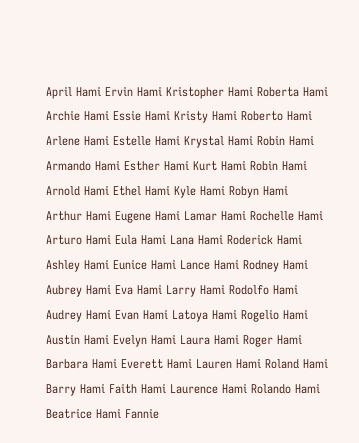April Hami Ervin Hami Kristopher Hami Roberta Hami
Archie Hami Essie Hami Kristy Hami Roberto Hami
Arlene Hami Estelle Hami Krystal Hami Robin Hami
Armando Hami Esther Hami Kurt Hami Robin Hami
Arnold Hami Ethel Hami Kyle Hami Robyn Hami
Arthur Hami Eugene Hami Lamar Hami Rochelle Hami
Arturo Hami Eula Hami Lana Hami Roderick Hami
Ashley Hami Eunice Hami Lance Hami Rodney Hami
Aubrey Hami Eva Hami Larry Hami Rodolfo Hami
Audrey Hami Evan Hami Latoya Hami Rogelio Hami
Austin Hami Evelyn Hami Laura Hami Roger Hami
Barbara Hami Everett Hami Lauren Hami Roland Hami
Barry Hami Faith Hami Laurence Hami Rolando Hami
Beatrice Hami Fannie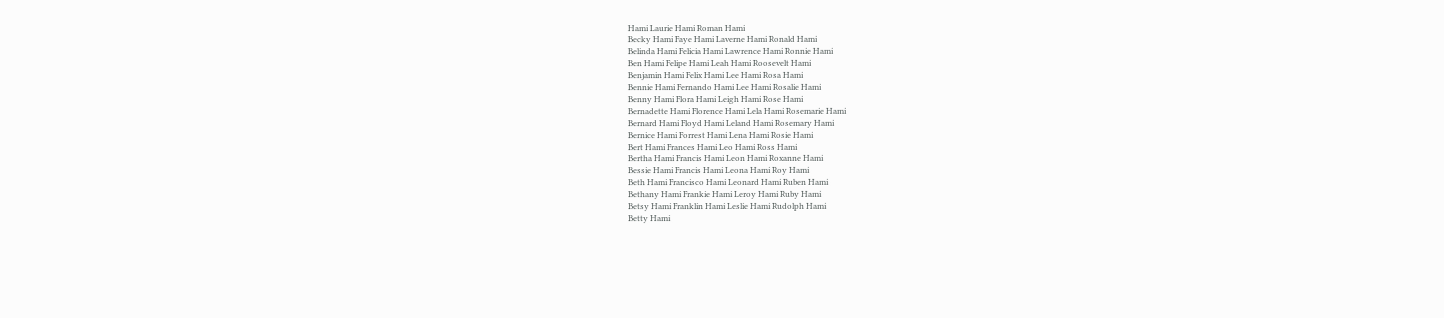Hami Laurie Hami Roman Hami
Becky Hami Faye Hami Laverne Hami Ronald Hami
Belinda Hami Felicia Hami Lawrence Hami Ronnie Hami
Ben Hami Felipe Hami Leah Hami Roosevelt Hami
Benjamin Hami Felix Hami Lee Hami Rosa Hami
Bennie Hami Fernando Hami Lee Hami Rosalie Hami
Benny Hami Flora Hami Leigh Hami Rose Hami
Bernadette Hami Florence Hami Lela Hami Rosemarie Hami
Bernard Hami Floyd Hami Leland Hami Rosemary Hami
Bernice Hami Forrest Hami Lena Hami Rosie Hami
Bert Hami Frances Hami Leo Hami Ross Hami
Bertha Hami Francis Hami Leon Hami Roxanne Hami
Bessie Hami Francis Hami Leona Hami Roy Hami
Beth Hami Francisco Hami Leonard Hami Ruben Hami
Bethany Hami Frankie Hami Leroy Hami Ruby Hami
Betsy Hami Franklin Hami Leslie Hami Rudolph Hami
Betty Hami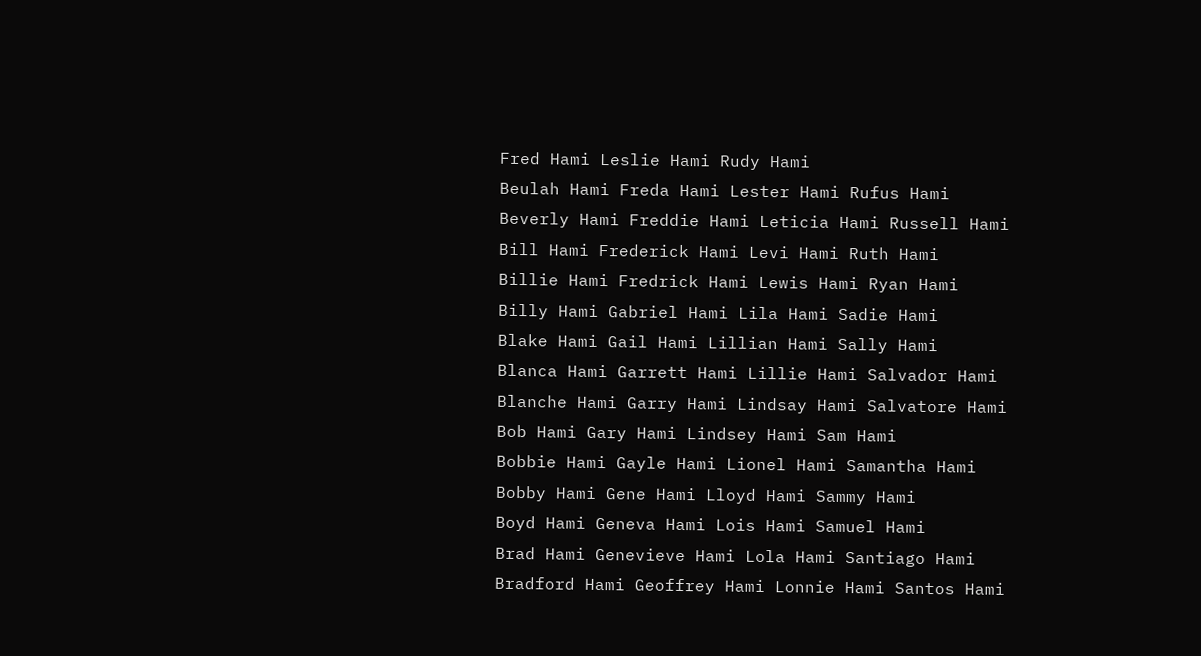Fred Hami Leslie Hami Rudy Hami
Beulah Hami Freda Hami Lester Hami Rufus Hami
Beverly Hami Freddie Hami Leticia Hami Russell Hami
Bill Hami Frederick Hami Levi Hami Ruth Hami
Billie Hami Fredrick Hami Lewis Hami Ryan Hami
Billy Hami Gabriel Hami Lila Hami Sadie Hami
Blake Hami Gail Hami Lillian Hami Sally Hami
Blanca Hami Garrett Hami Lillie Hami Salvador Hami
Blanche Hami Garry Hami Lindsay Hami Salvatore Hami
Bob Hami Gary Hami Lindsey Hami Sam Hami
Bobbie Hami Gayle Hami Lionel Hami Samantha Hami
Bobby Hami Gene Hami Lloyd Hami Sammy Hami
Boyd Hami Geneva Hami Lois Hami Samuel Hami
Brad Hami Genevieve Hami Lola Hami Santiago Hami
Bradford Hami Geoffrey Hami Lonnie Hami Santos Hami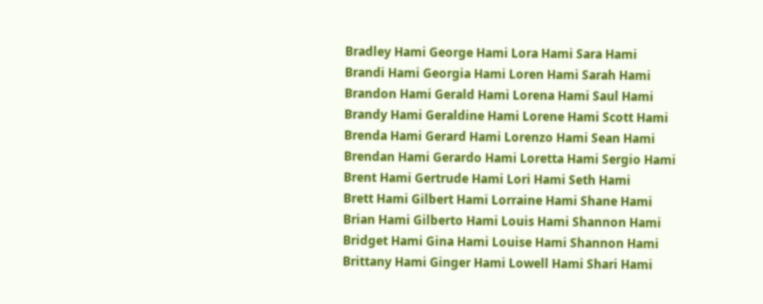Bradley Hami George Hami Lora Hami Sara Hami
Brandi Hami Georgia Hami Loren Hami Sarah Hami
Brandon Hami Gerald Hami Lorena Hami Saul Hami
Brandy Hami Geraldine Hami Lorene Hami Scott Hami
Brenda Hami Gerard Hami Lorenzo Hami Sean Hami
Brendan Hami Gerardo Hami Loretta Hami Sergio Hami
Brent Hami Gertrude Hami Lori Hami Seth Hami
Brett Hami Gilbert Hami Lorraine Hami Shane Hami
Brian Hami Gilberto Hami Louis Hami Shannon Hami
Bridget Hami Gina Hami Louise Hami Shannon Hami
Brittany Hami Ginger Hami Lowell Hami Shari Hami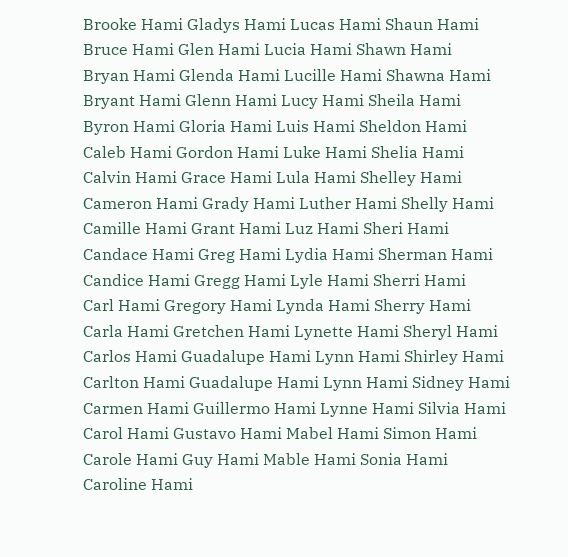Brooke Hami Gladys Hami Lucas Hami Shaun Hami
Bruce Hami Glen Hami Lucia Hami Shawn Hami
Bryan Hami Glenda Hami Lucille Hami Shawna Hami
Bryant Hami Glenn Hami Lucy Hami Sheila Hami
Byron Hami Gloria Hami Luis Hami Sheldon Hami
Caleb Hami Gordon Hami Luke Hami Shelia Hami
Calvin Hami Grace Hami Lula Hami Shelley Hami
Cameron Hami Grady Hami Luther Hami Shelly Hami
Camille Hami Grant Hami Luz Hami Sheri Hami
Candace Hami Greg Hami Lydia Hami Sherman Hami
Candice Hami Gregg Hami Lyle Hami Sherri Hami
Carl Hami Gregory Hami Lynda Hami Sherry Hami
Carla Hami Gretchen Hami Lynette Hami Sheryl Hami
Carlos Hami Guadalupe Hami Lynn Hami Shirley Hami
Carlton Hami Guadalupe Hami Lynn Hami Sidney Hami
Carmen Hami Guillermo Hami Lynne Hami Silvia Hami
Carol Hami Gustavo Hami Mabel Hami Simon Hami
Carole Hami Guy Hami Mable Hami Sonia Hami
Caroline Hami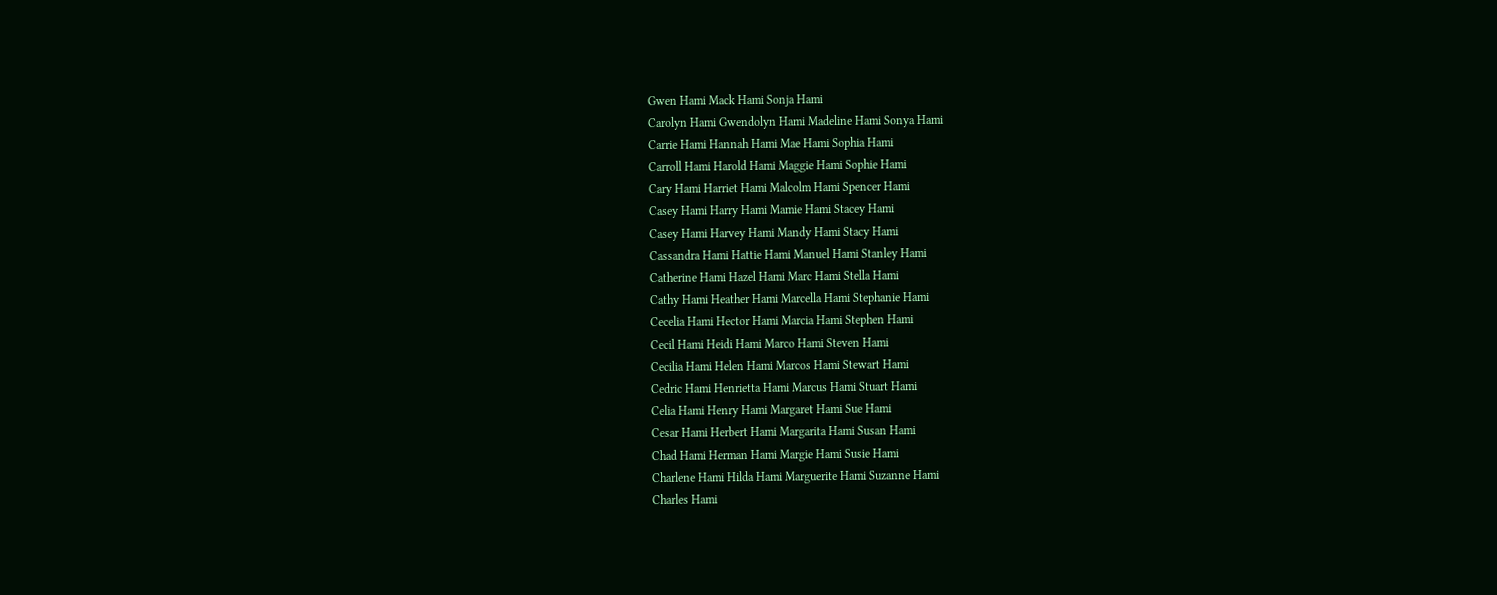Gwen Hami Mack Hami Sonja Hami
Carolyn Hami Gwendolyn Hami Madeline Hami Sonya Hami
Carrie Hami Hannah Hami Mae Hami Sophia Hami
Carroll Hami Harold Hami Maggie Hami Sophie Hami
Cary Hami Harriet Hami Malcolm Hami Spencer Hami
Casey Hami Harry Hami Mamie Hami Stacey Hami
Casey Hami Harvey Hami Mandy Hami Stacy Hami
Cassandra Hami Hattie Hami Manuel Hami Stanley Hami
Catherine Hami Hazel Hami Marc Hami Stella Hami
Cathy Hami Heather Hami Marcella Hami Stephanie Hami
Cecelia Hami Hector Hami Marcia Hami Stephen Hami
Cecil Hami Heidi Hami Marco Hami Steven Hami
Cecilia Hami Helen Hami Marcos Hami Stewart Hami
Cedric Hami Henrietta Hami Marcus Hami Stuart Hami
Celia Hami Henry Hami Margaret Hami Sue Hami
Cesar Hami Herbert Hami Margarita Hami Susan Hami
Chad Hami Herman Hami Margie Hami Susie Hami
Charlene Hami Hilda Hami Marguerite Hami Suzanne Hami
Charles Hami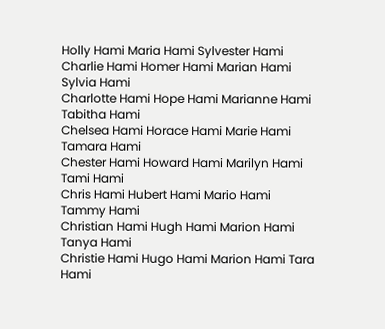Holly Hami Maria Hami Sylvester Hami
Charlie Hami Homer Hami Marian Hami Sylvia Hami
Charlotte Hami Hope Hami Marianne Hami Tabitha Hami
Chelsea Hami Horace Hami Marie Hami Tamara Hami
Chester Hami Howard Hami Marilyn Hami Tami Hami
Chris Hami Hubert Hami Mario Hami Tammy Hami
Christian Hami Hugh Hami Marion Hami Tanya Hami
Christie Hami Hugo Hami Marion Hami Tara Hami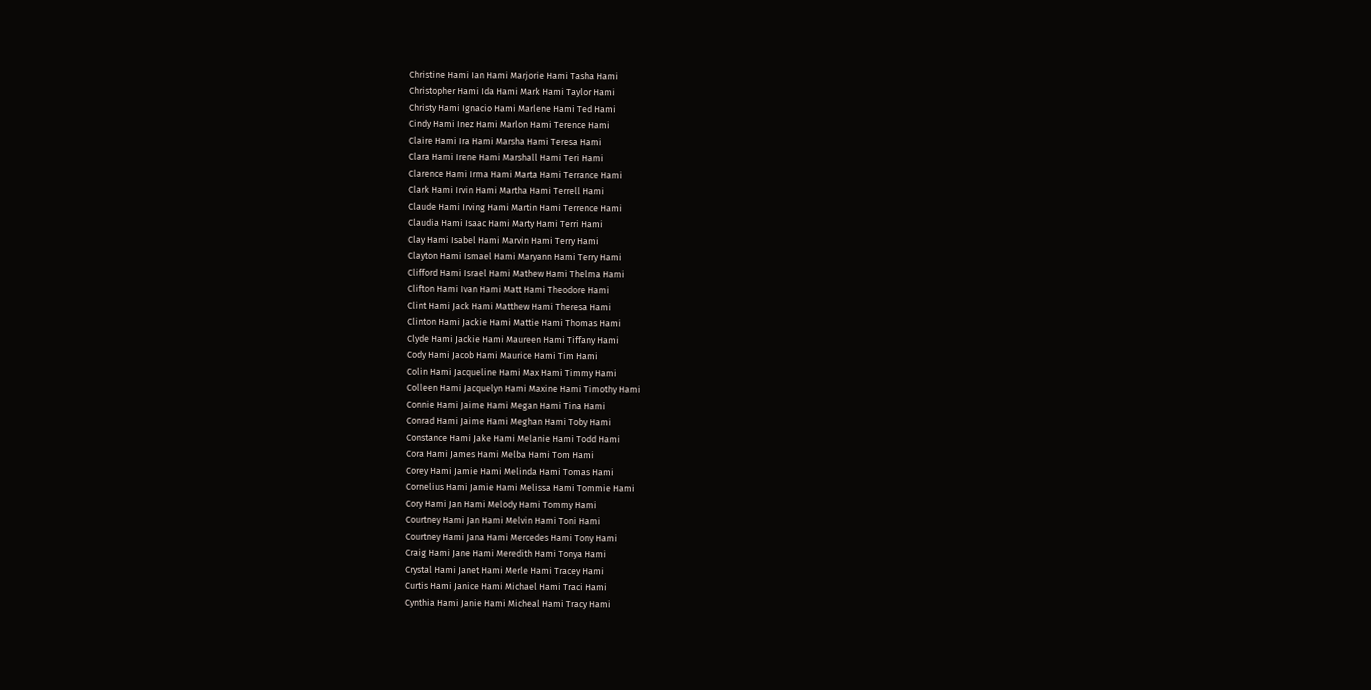Christine Hami Ian Hami Marjorie Hami Tasha Hami
Christopher Hami Ida Hami Mark Hami Taylor Hami
Christy Hami Ignacio Hami Marlene Hami Ted Hami
Cindy Hami Inez Hami Marlon Hami Terence Hami
Claire Hami Ira Hami Marsha Hami Teresa Hami
Clara Hami Irene Hami Marshall Hami Teri Hami
Clarence Hami Irma Hami Marta Hami Terrance Hami
Clark Hami Irvin Hami Martha Hami Terrell Hami
Claude Hami Irving Hami Martin Hami Terrence Hami
Claudia Hami Isaac Hami Marty Hami Terri Hami
Clay Hami Isabel Hami Marvin Hami Terry Hami
Clayton Hami Ismael Hami Maryann Hami Terry Hami
Clifford Hami Israel Hami Mathew Hami Thelma Hami
Clifton Hami Ivan Hami Matt Hami Theodore Hami
Clint Hami Jack Hami Matthew Hami Theresa Hami
Clinton Hami Jackie Hami Mattie Hami Thomas Hami
Clyde Hami Jackie Hami Maureen Hami Tiffany Hami
Cody Hami Jacob Hami Maurice Hami Tim Hami
Colin Hami Jacqueline Hami Max Hami Timmy Hami
Colleen Hami Jacquelyn Hami Maxine Hami Timothy Hami
Connie Hami Jaime Hami Megan Hami Tina Hami
Conrad Hami Jaime Hami Meghan Hami Toby Hami
Constance Hami Jake Hami Melanie Hami Todd Hami
Cora Hami James Hami Melba Hami Tom Hami
Corey Hami Jamie Hami Melinda Hami Tomas Hami
Cornelius Hami Jamie Hami Melissa Hami Tommie Hami
Cory Hami Jan Hami Melody Hami Tommy Hami
Courtney Hami Jan Hami Melvin Hami Toni Hami
Courtney Hami Jana Hami Mercedes Hami Tony Hami
Craig Hami Jane Hami Meredith Hami Tonya Hami
Crystal Hami Janet Hami Merle Hami Tracey Hami
Curtis Hami Janice Hami Michael Hami Traci Hami
Cynthia Hami Janie Hami Micheal Hami Tracy Hami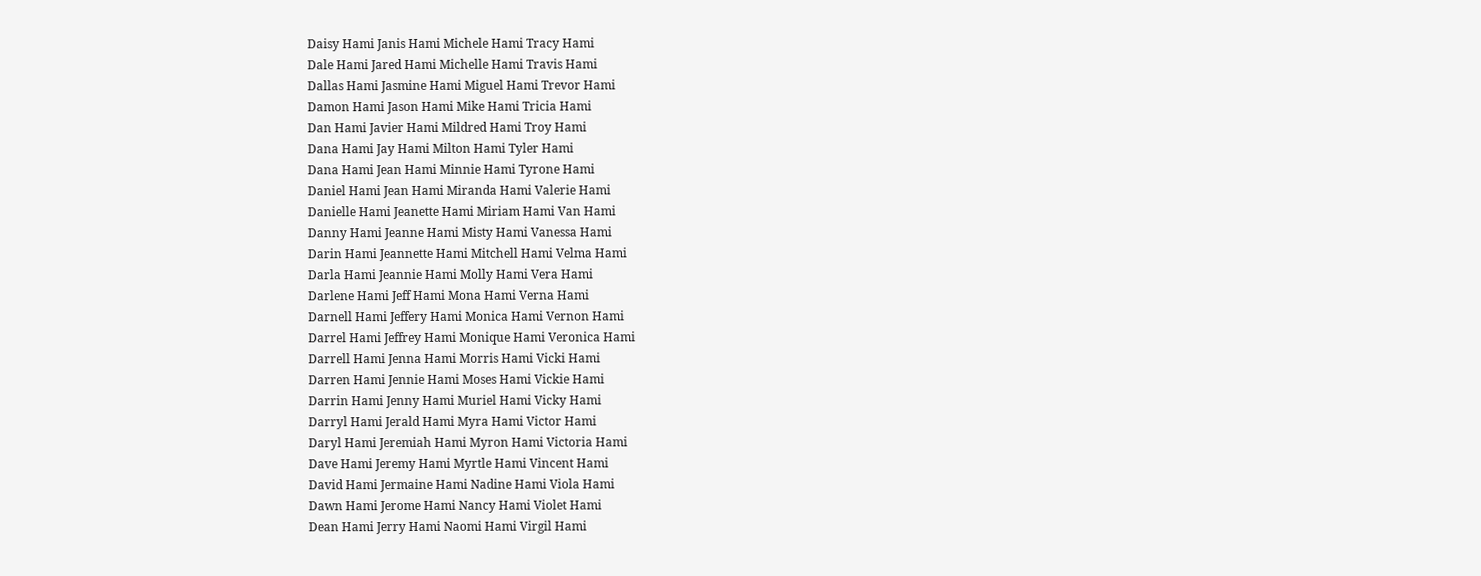Daisy Hami Janis Hami Michele Hami Tracy Hami
Dale Hami Jared Hami Michelle Hami Travis Hami
Dallas Hami Jasmine Hami Miguel Hami Trevor Hami
Damon Hami Jason Hami Mike Hami Tricia Hami
Dan Hami Javier Hami Mildred Hami Troy Hami
Dana Hami Jay Hami Milton Hami Tyler Hami
Dana Hami Jean Hami Minnie Hami Tyrone Hami
Daniel Hami Jean Hami Miranda Hami Valerie Hami
Danielle Hami Jeanette Hami Miriam Hami Van Hami
Danny Hami Jeanne Hami Misty Hami Vanessa Hami
Darin Hami Jeannette Hami Mitchell Hami Velma Hami
Darla Hami Jeannie Hami Molly Hami Vera Hami
Darlene Hami Jeff Hami Mona Hami Verna Hami
Darnell Hami Jeffery Hami Monica Hami Vernon Hami
Darrel Hami Jeffrey Hami Monique Hami Veronica Hami
Darrell Hami Jenna Hami Morris Hami Vicki Hami
Darren Hami Jennie Hami Moses Hami Vickie Hami
Darrin Hami Jenny Hami Muriel Hami Vicky Hami
Darryl Hami Jerald Hami Myra Hami Victor Hami
Daryl Hami Jeremiah Hami Myron Hami Victoria Hami
Dave Hami Jeremy Hami Myrtle Hami Vincent Hami
David Hami Jermaine Hami Nadine Hami Viola Hami
Dawn Hami Jerome Hami Nancy Hami Violet Hami
Dean Hami Jerry Hami Naomi Hami Virgil Hami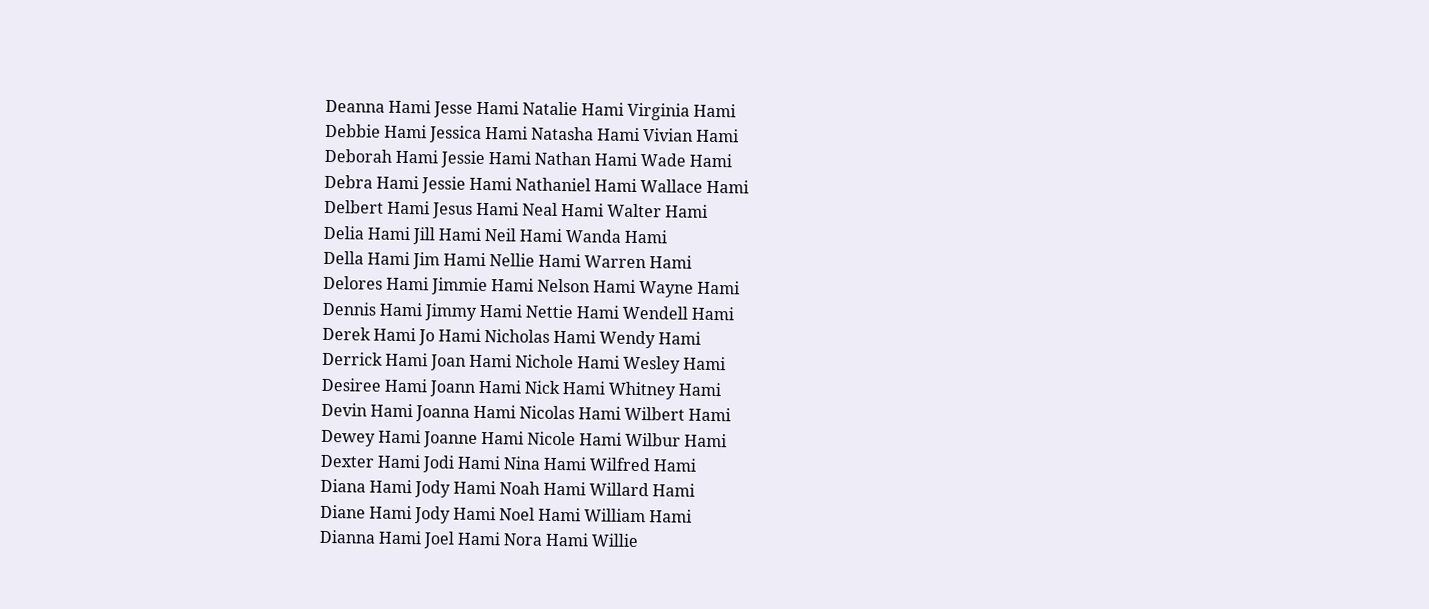Deanna Hami Jesse Hami Natalie Hami Virginia Hami
Debbie Hami Jessica Hami Natasha Hami Vivian Hami
Deborah Hami Jessie Hami Nathan Hami Wade Hami
Debra Hami Jessie Hami Nathaniel Hami Wallace Hami
Delbert Hami Jesus Hami Neal Hami Walter Hami
Delia Hami Jill Hami Neil Hami Wanda Hami
Della Hami Jim Hami Nellie Hami Warren Hami
Delores Hami Jimmie Hami Nelson Hami Wayne Hami
Dennis Hami Jimmy Hami Nettie Hami Wendell Hami
Derek Hami Jo Hami Nicholas Hami Wendy Hami
Derrick Hami Joan Hami Nichole Hami Wesley Hami
Desiree Hami Joann Hami Nick Hami Whitney Hami
Devin Hami Joanna Hami Nicolas Hami Wilbert Hami
Dewey Hami Joanne Hami Nicole Hami Wilbur Hami
Dexter Hami Jodi Hami Nina Hami Wilfred Hami
Diana Hami Jody Hami Noah Hami Willard Hami
Diane Hami Jody Hami Noel Hami William Hami
Dianna Hami Joel Hami Nora Hami Willie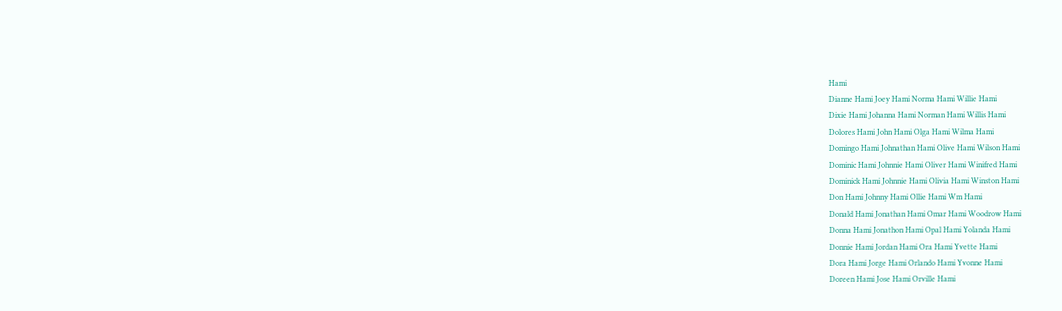Hami
Dianne Hami Joey Hami Norma Hami Willie Hami
Dixie Hami Johanna Hami Norman Hami Willis Hami
Dolores Hami John Hami Olga Hami Wilma Hami
Domingo Hami Johnathan Hami Olive Hami Wilson Hami
Dominic Hami Johnnie Hami Oliver Hami Winifred Hami
Dominick Hami Johnnie Hami Olivia Hami Winston Hami
Don Hami Johnny Hami Ollie Hami Wm Hami
Donald Hami Jonathan Hami Omar Hami Woodrow Hami
Donna Hami Jonathon Hami Opal Hami Yolanda Hami
Donnie Hami Jordan Hami Ora Hami Yvette Hami
Dora Hami Jorge Hami Orlando Hami Yvonne Hami
Doreen Hami Jose Hami Orville Hami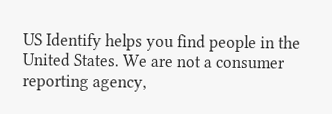US Identify helps you find people in the United States. We are not a consumer reporting agency,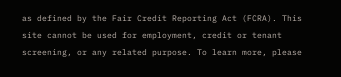as defined by the Fair Credit Reporting Act (FCRA). This site cannot be used for employment, credit or tenant screening, or any related purpose. To learn more, please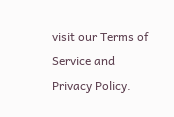visit our Terms of Service and Privacy Policy.